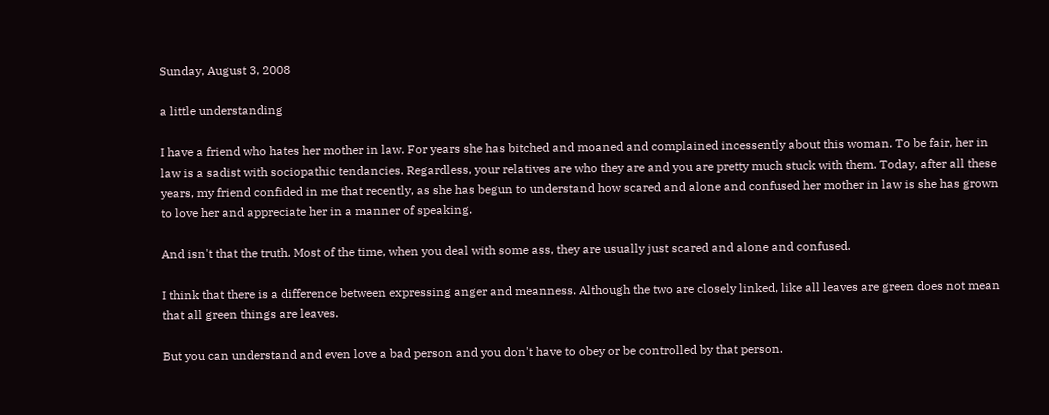Sunday, August 3, 2008

a little understanding

I have a friend who hates her mother in law. For years she has bitched and moaned and complained incessently about this woman. To be fair, her in law is a sadist with sociopathic tendancies. Regardless, your relatives are who they are and you are pretty much stuck with them. Today, after all these years, my friend confided in me that recently, as she has begun to understand how scared and alone and confused her mother in law is she has grown to love her and appreciate her in a manner of speaking.

And isn't that the truth. Most of the time, when you deal with some ass, they are usually just scared and alone and confused.

I think that there is a difference between expressing anger and meanness. Although the two are closely linked, like all leaves are green does not mean that all green things are leaves.

But you can understand and even love a bad person and you don't have to obey or be controlled by that person.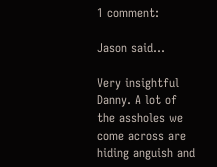1 comment:

Jason said...

Very insightful Danny. A lot of the assholes we come across are hiding anguish and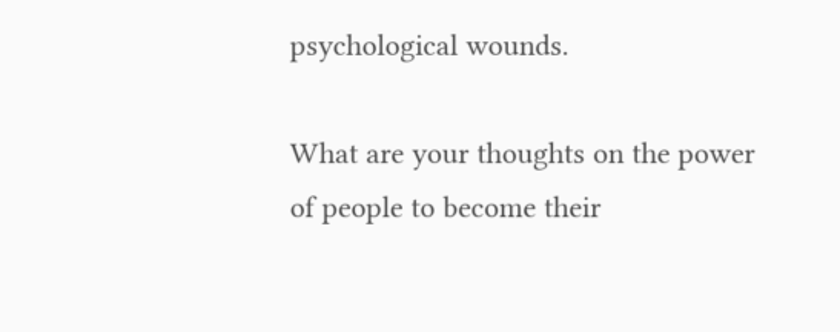psychological wounds.

What are your thoughts on the power of people to become their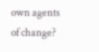own agents of change?